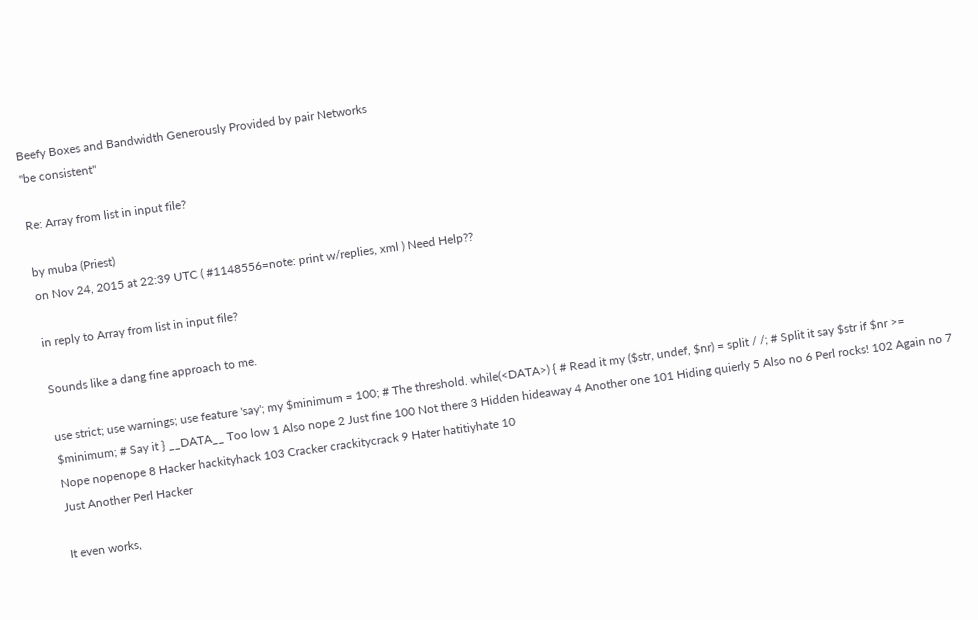Beefy Boxes and Bandwidth Generously Provided by pair Networks
"be consistent"

Re: Array from list in input file?

by muba (Priest)
on Nov 24, 2015 at 22:39 UTC ( #1148556=note: print w/replies, xml ) Need Help??

in reply to Array from list in input file?

Sounds like a dang fine approach to me.

use strict; use warnings; use feature 'say'; my $minimum = 100; # The threshold. while(<DATA>) { # Read it my ($str, undef, $nr) = split / /; # Split it say $str if $nr >= $minimum; # Say it } __DATA__ Too low 1 Also nope 2 Just fine 100 Not there 3 Hidden hideaway 4 Another one 101 Hiding quierly 5 Also no 6 Perl rocks! 102 Again no 7 Nope nopenope 8 Hacker hackityhack 103 Cracker crackitycrack 9 Hater hatitiyhate 10
Just Another Perl Hacker

It even works,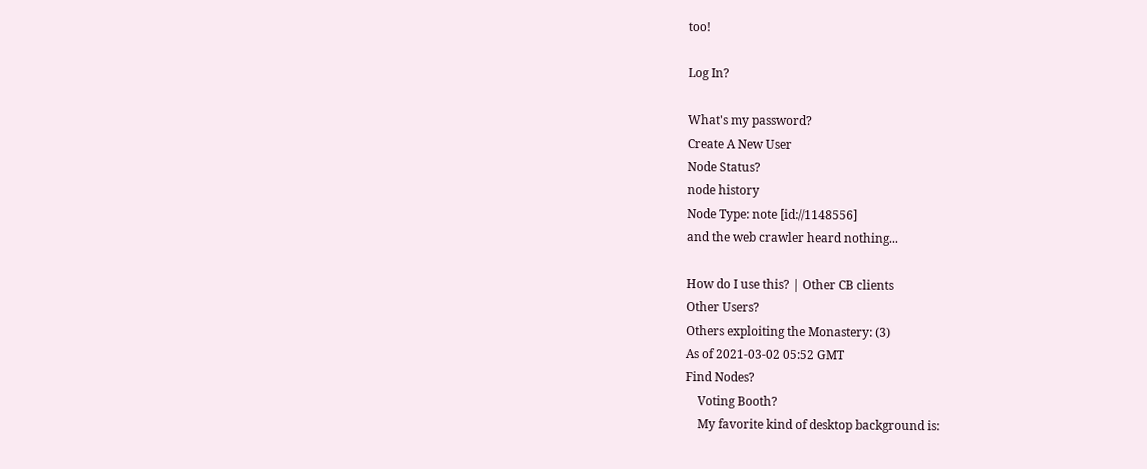too!

Log In?

What's my password?
Create A New User
Node Status?
node history
Node Type: note [id://1148556]
and the web crawler heard nothing...

How do I use this? | Other CB clients
Other Users?
Others exploiting the Monastery: (3)
As of 2021-03-02 05:52 GMT
Find Nodes?
    Voting Booth?
    My favorite kind of desktop background is: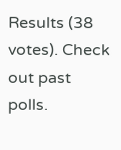Results (38 votes). Check out past polls.